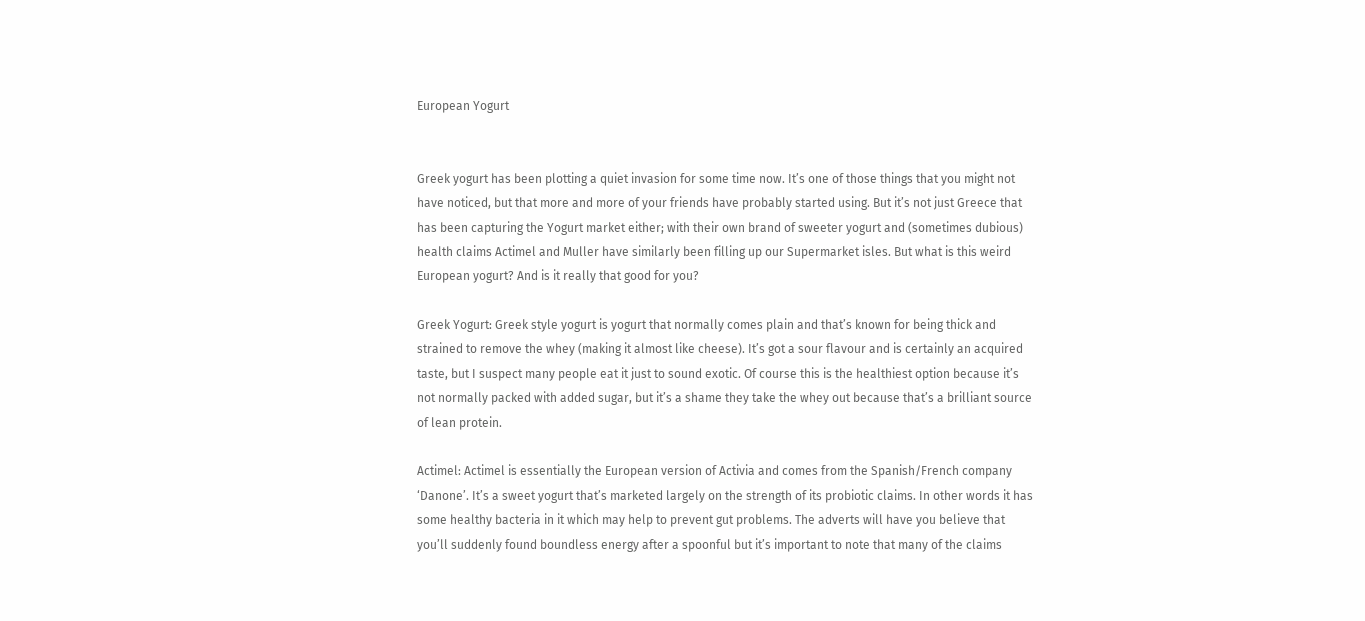European Yogurt


Greek yogurt has been plotting a quiet invasion for some time now. It’s one of those things that you might not have noticed, but that more and more of your friends have probably started using. But it’s not just Greece that has been capturing the Yogurt market either; with their own brand of sweeter yogurt and (sometimes dubious) health claims Actimel and Muller have similarly been filling up our Supermarket isles. But what is this weird European yogurt? And is it really that good for you?

Greek Yogurt: Greek style yogurt is yogurt that normally comes plain and that’s known for being thick and strained to remove the whey (making it almost like cheese). It’s got a sour flavour and is certainly an acquired taste, but I suspect many people eat it just to sound exotic. Of course this is the healthiest option because it’s not normally packed with added sugar, but it’s a shame they take the whey out because that’s a brilliant source of lean protein.

Actimel: Actimel is essentially the European version of Activia and comes from the Spanish/French company ‘Danone’. It’s a sweet yogurt that’s marketed largely on the strength of its probiotic claims. In other words it has some healthy bacteria in it which may help to prevent gut problems. The adverts will have you believe that you’ll suddenly found boundless energy after a spoonful but it’s important to note that many of the claims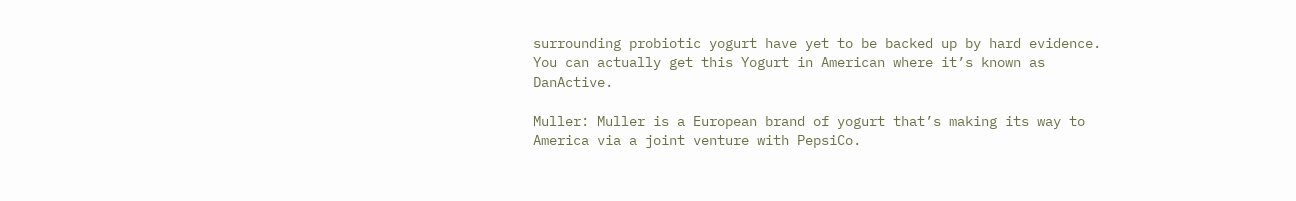surrounding probiotic yogurt have yet to be backed up by hard evidence. You can actually get this Yogurt in American where it’s known as DanActive.

Muller: Muller is a European brand of yogurt that’s making its way to America via a joint venture with PepsiCo.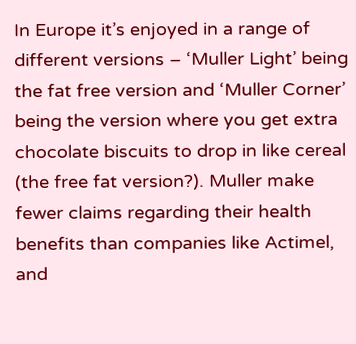In Europe it’s enjoyed in a range of different versions – ‘Muller Light’ being the fat free version and ‘Muller Corner’ being the version where you get extra chocolate biscuits to drop in like cereal (the free fat version?). Muller make fewer claims regarding their health benefits than companies like Actimel, and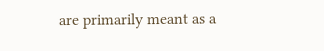are primarily meant as a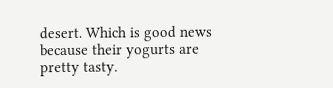desert. Which is good news because their yogurts are pretty tasty.